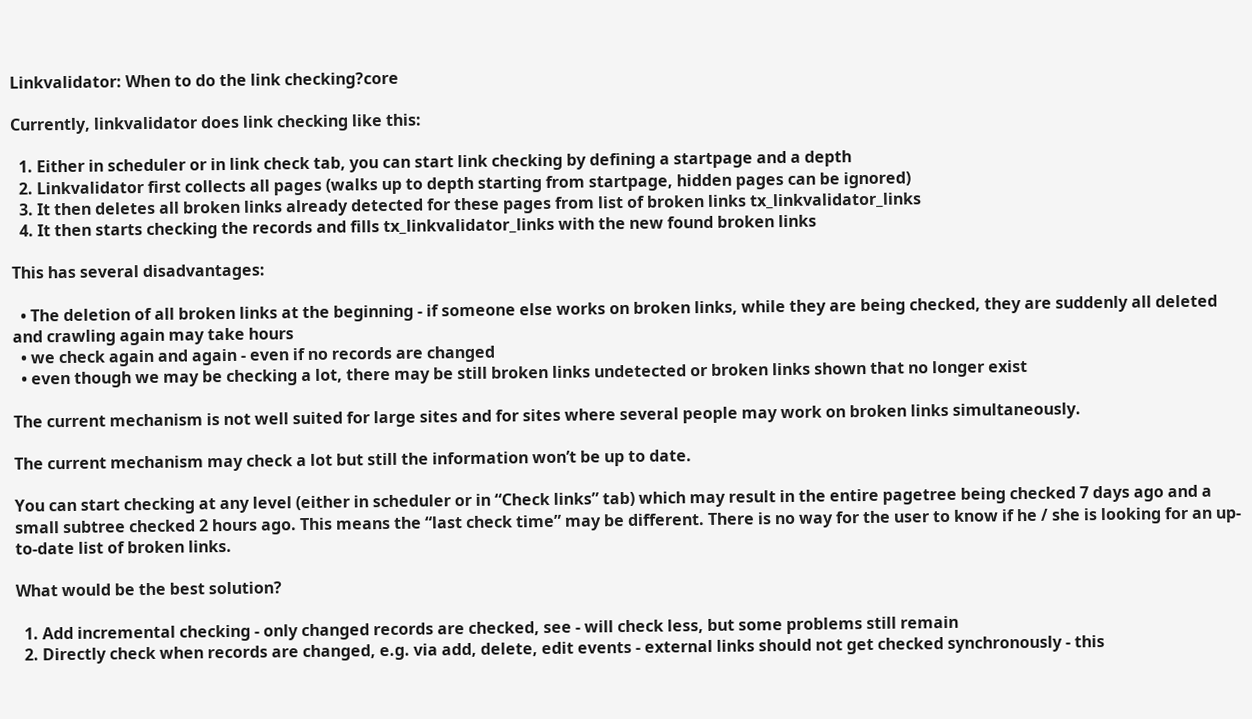Linkvalidator: When to do the link checking?core

Currently, linkvalidator does link checking like this:

  1. Either in scheduler or in link check tab, you can start link checking by defining a startpage and a depth
  2. Linkvalidator first collects all pages (walks up to depth starting from startpage, hidden pages can be ignored)
  3. It then deletes all broken links already detected for these pages from list of broken links tx_linkvalidator_links
  4. It then starts checking the records and fills tx_linkvalidator_links with the new found broken links

This has several disadvantages:

  • The deletion of all broken links at the beginning - if someone else works on broken links, while they are being checked, they are suddenly all deleted and crawling again may take hours
  • we check again and again - even if no records are changed
  • even though we may be checking a lot, there may be still broken links undetected or broken links shown that no longer exist

The current mechanism is not well suited for large sites and for sites where several people may work on broken links simultaneously.

The current mechanism may check a lot but still the information won’t be up to date.

You can start checking at any level (either in scheduler or in “Check links” tab) which may result in the entire pagetree being checked 7 days ago and a small subtree checked 2 hours ago. This means the “last check time” may be different. There is no way for the user to know if he / she is looking for an up-to-date list of broken links.

What would be the best solution?

  1. Add incremental checking - only changed records are checked, see - will check less, but some problems still remain
  2. Directly check when records are changed, e.g. via add, delete, edit events - external links should not get checked synchronously - this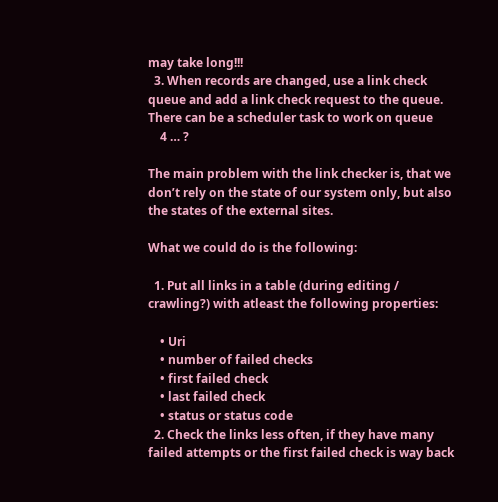may take long!!!
  3. When records are changed, use a link check queue and add a link check request to the queue. There can be a scheduler task to work on queue
    4 … ?

The main problem with the link checker is, that we don’t rely on the state of our system only, but also the states of the external sites.

What we could do is the following:

  1. Put all links in a table (during editing / crawling?) with atleast the following properties:

    • Uri
    • number of failed checks
    • first failed check
    • last failed check
    • status or status code
  2. Check the links less often, if they have many failed attempts or the first failed check is way back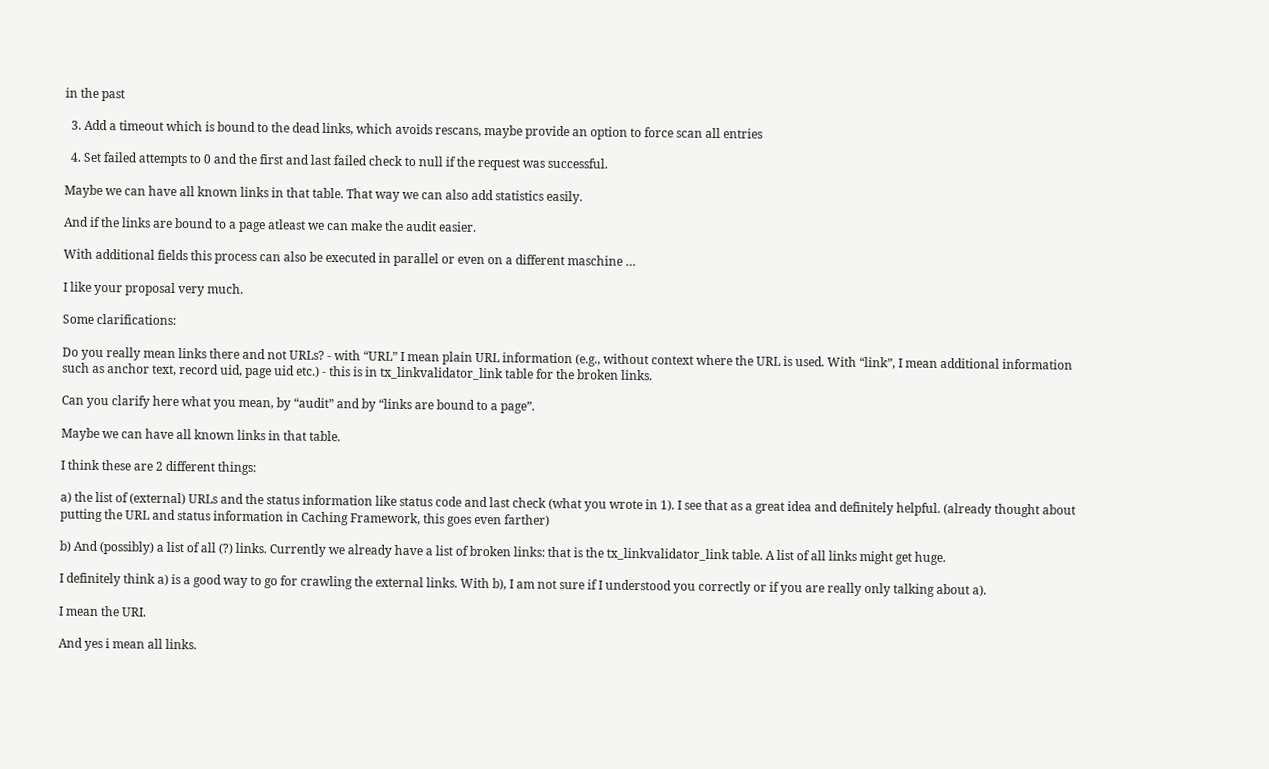in the past

  3. Add a timeout which is bound to the dead links, which avoids rescans, maybe provide an option to force scan all entries

  4. Set failed attempts to 0 and the first and last failed check to null if the request was successful.

Maybe we can have all known links in that table. That way we can also add statistics easily.

And if the links are bound to a page atleast we can make the audit easier.

With additional fields this process can also be executed in parallel or even on a different maschine …

I like your proposal very much.

Some clarifications:

Do you really mean links there and not URLs? - with “URL” I mean plain URL information (e.g., without context where the URL is used. With “link”, I mean additional information such as anchor text, record uid, page uid etc.) - this is in tx_linkvalidator_link table for the broken links.

Can you clarify here what you mean, by “audit” and by “links are bound to a page”.

Maybe we can have all known links in that table.

I think these are 2 different things:

a) the list of (external) URLs and the status information like status code and last check (what you wrote in 1). I see that as a great idea and definitely helpful. (already thought about putting the URL and status information in Caching Framework, this goes even farther)

b) And (possibly) a list of all (?) links. Currently we already have a list of broken links: that is the tx_linkvalidator_link table. A list of all links might get huge.

I definitely think a) is a good way to go for crawling the external links. With b), I am not sure if I understood you correctly or if you are really only talking about a).

I mean the URI.

And yes i mean all links.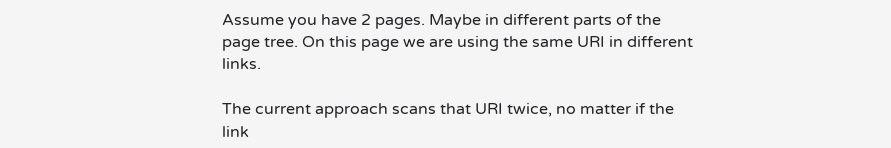Assume you have 2 pages. Maybe in different parts of the page tree. On this page we are using the same URI in different links.

The current approach scans that URI twice, no matter if the link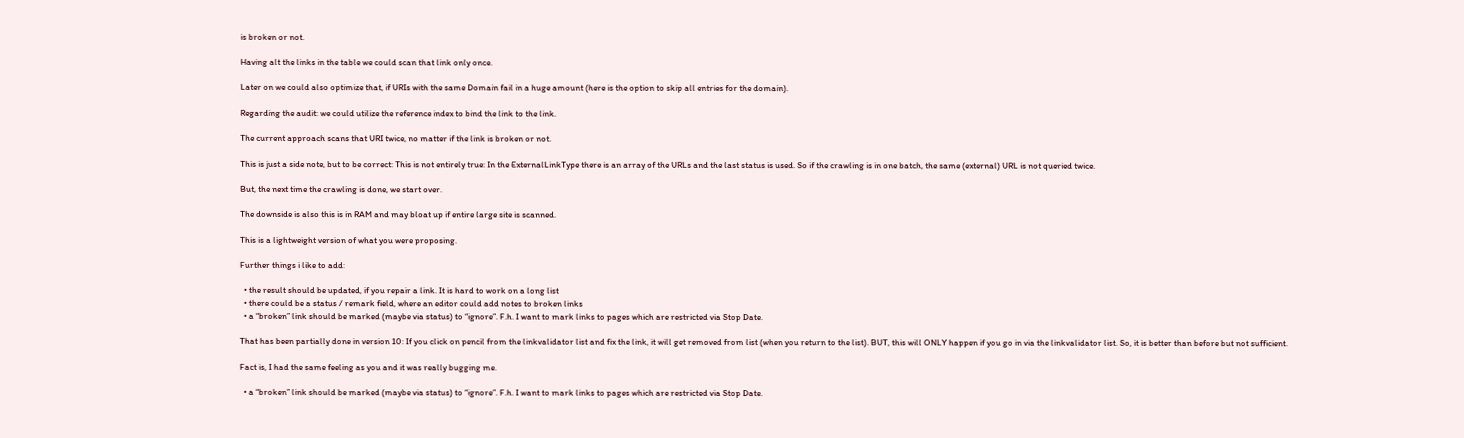is broken or not.

Having alt the links in the table we could scan that link only once.

Later on we could also optimize that, if URIs with the same Domain fail in a huge amount (here is the option to skip all entries for the domain).

Regarding the audit: we could utilize the reference index to bind the link to the link.

The current approach scans that URI twice, no matter if the link is broken or not.

This is just a side note, but to be correct: This is not entirely true: In the ExternalLinkType there is an array of the URLs and the last status is used. So if the crawling is in one batch, the same (external) URL is not queried twice.

But, the next time the crawling is done, we start over.

The downside is also this is in RAM and may bloat up if entire large site is scanned.

This is a lightweight version of what you were proposing.

Further things i like to add:

  • the result should be updated, if you repair a link. It is hard to work on a long list
  • there could be a status / remark field, where an editor could add notes to broken links
  • a “broken” link should be marked (maybe via status) to “ignore”. F.h. I want to mark links to pages which are restricted via Stop Date.

That has been partially done in version 10: If you click on pencil from the linkvalidator list and fix the link, it will get removed from list (when you return to the list). BUT, this will ONLY happen if you go in via the linkvalidator list. So, it is better than before but not sufficient.

Fact is, I had the same feeling as you and it was really bugging me.

  • a “broken” link should be marked (maybe via status) to “ignore”. F.h. I want to mark links to pages which are restricted via Stop Date.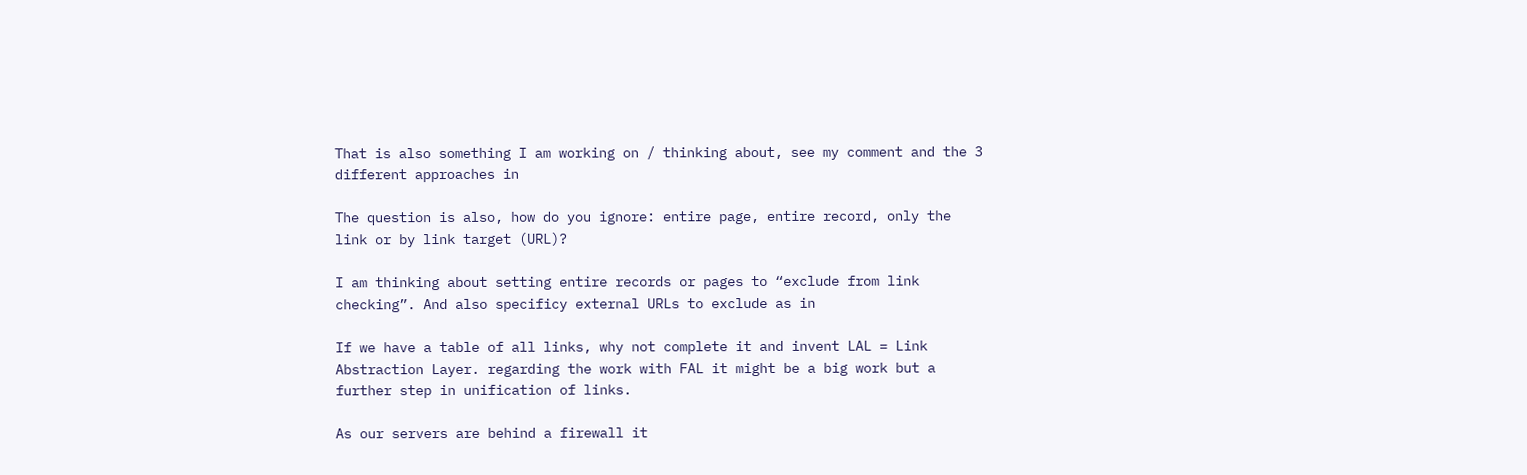That is also something I am working on / thinking about, see my comment and the 3 different approaches in

The question is also, how do you ignore: entire page, entire record, only the link or by link target (URL)?

I am thinking about setting entire records or pages to “exclude from link checking”. And also specificy external URLs to exclude as in

If we have a table of all links, why not complete it and invent LAL = Link Abstraction Layer. regarding the work with FAL it might be a big work but a further step in unification of links.

As our servers are behind a firewall it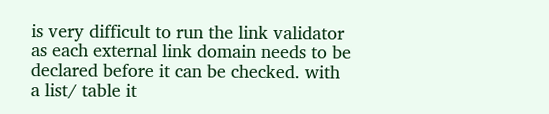is very difficult to run the link validator as each external link domain needs to be declared before it can be checked. with a list/ table it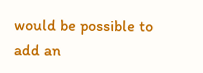would be possible to add an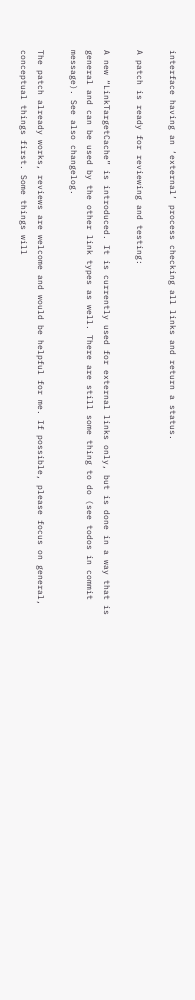interface having an ‘external’ process checking all links and return a status.

A patch is ready for reviewing and testing:

A new “LinkTargetCache” is introduced. It is currently used for external links only, but is done in a way that is general and can be used by the other link types as well. There are still some thing to do (see todos in commit message). See also changelog.

The patch already works, reviews are welcome and would be helpful for me. If possible, please focus on general, conceptual things first. Some things will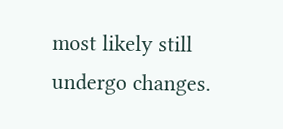most likely still undergo changes.